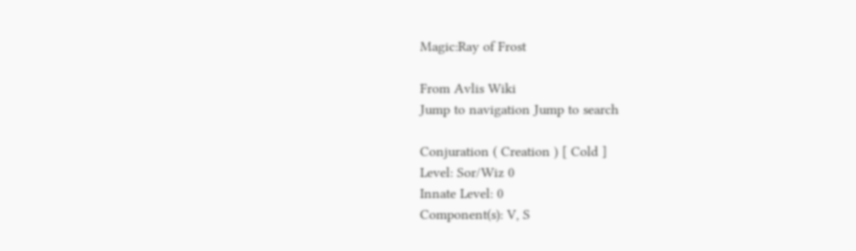Magic:Ray of Frost

From Avlis Wiki
Jump to navigation Jump to search

Conjuration ( Creation ) [ Cold ]
Level: Sor/Wiz 0
Innate Level: 0
Component(s): V, S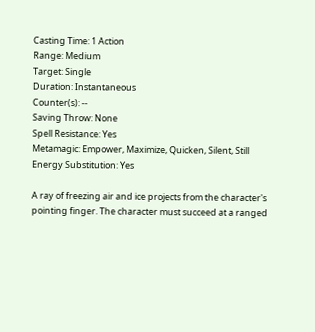Casting Time: 1 Action
Range: Medium
Target: Single
Duration: Instantaneous
Counter(s): --
Saving Throw: None
Spell Resistance: Yes
Metamagic: Empower, Maximize, Quicken, Silent, Still
Energy Substitution: Yes

A ray of freezing air and ice projects from the character's pointing finger. The character must succeed at a ranged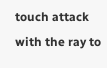touch attack with the ray to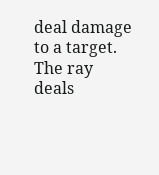deal damage to a target. The ray deals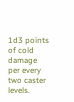1d3 points of cold damage per every two caster levels.